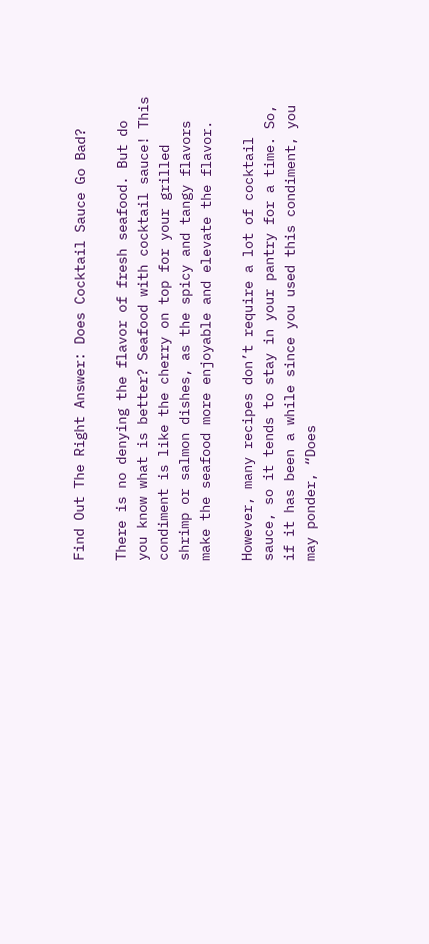Find Out The Right Answer: Does Cocktail Sauce Go Bad?

There is no denying the flavor of fresh seafood. But do you know what is better? Seafood with cocktail sauce! This condiment is like the cherry on top for your grilled shrimp or salmon dishes, as the spicy and tangy flavors make the seafood more enjoyable and elevate the flavor.

However, many recipes don’t require a lot of cocktail sauce, so it tends to stay in your pantry for a time. So, if it has been a while since you used this condiment, you may ponder, “Does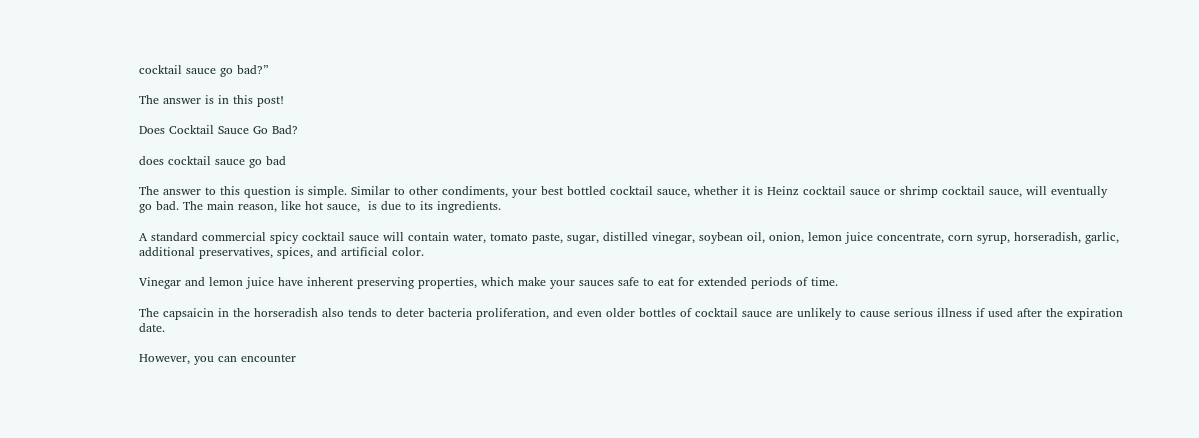cocktail sauce go bad?”

The answer is in this post!

Does Cocktail Sauce Go Bad?

does cocktail sauce go bad

The answer to this question is simple. Similar to other condiments, your best bottled cocktail sauce, whether it is Heinz cocktail sauce or shrimp cocktail sauce, will eventually go bad. The main reason, like hot sauce,  is due to its ingredients.

A standard commercial spicy cocktail sauce will contain water, tomato paste, sugar, distilled vinegar, soybean oil, onion, lemon juice concentrate, corn syrup, horseradish, garlic, additional preservatives, spices, and artificial color.

Vinegar and lemon juice have inherent preserving properties, which make your sauces safe to eat for extended periods of time.

The capsaicin in the horseradish also tends to deter bacteria proliferation, and even older bottles of cocktail sauce are unlikely to cause serious illness if used after the expiration date.

However, you can encounter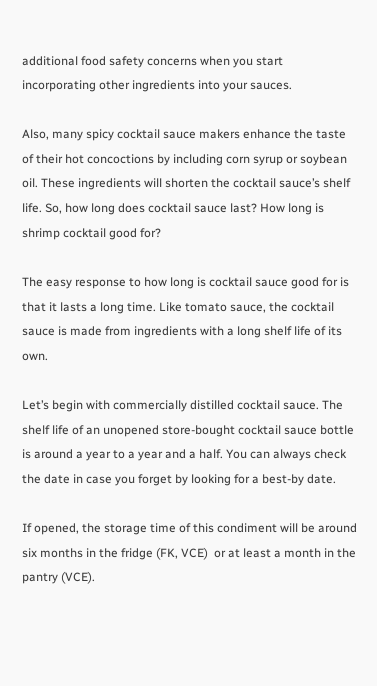additional food safety concerns when you start incorporating other ingredients into your sauces.

Also, many spicy cocktail sauce makers enhance the taste of their hot concoctions by including corn syrup or soybean oil. These ingredients will shorten the cocktail sauce’s shelf life. So, how long does cocktail sauce last? How long is shrimp cocktail good for?

The easy response to how long is cocktail sauce good for is that it lasts a long time. Like tomato sauce, the cocktail sauce is made from ingredients with a long shelf life of its own.

Let’s begin with commercially distilled cocktail sauce. The shelf life of an unopened store-bought cocktail sauce bottle is around a year to a year and a half. You can always check the date in case you forget by looking for a best-by date.

If opened, the storage time of this condiment will be around six months in the fridge (FK, VCE)  or at least a month in the pantry (VCE).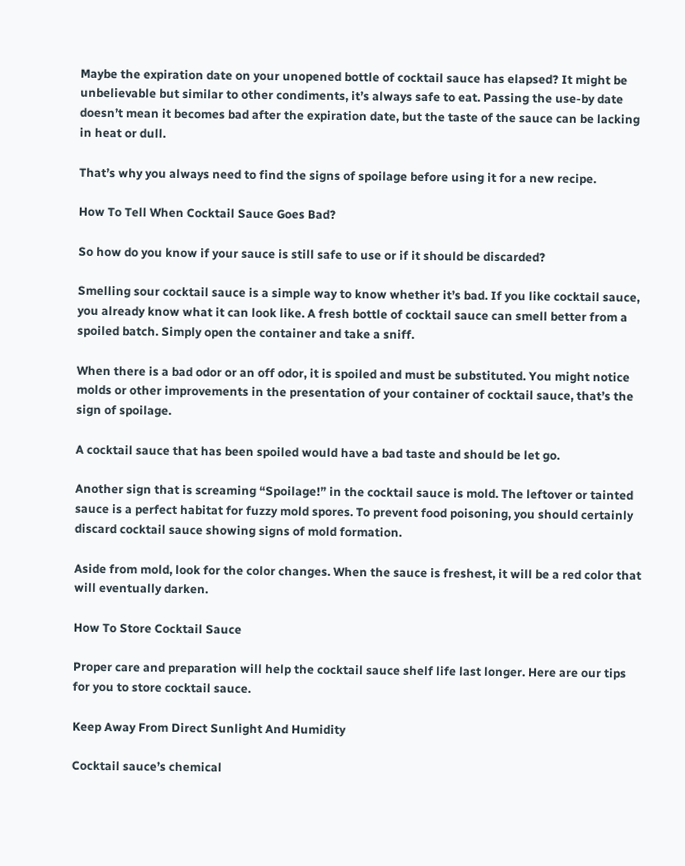Maybe the expiration date on your unopened bottle of cocktail sauce has elapsed? It might be unbelievable but similar to other condiments, it’s always safe to eat. Passing the use-by date doesn’t mean it becomes bad after the expiration date, but the taste of the sauce can be lacking in heat or dull.

That’s why you always need to find the signs of spoilage before using it for a new recipe.

How To Tell When Cocktail Sauce Goes Bad?

So how do you know if your sauce is still safe to use or if it should be discarded?

Smelling sour cocktail sauce is a simple way to know whether it’s bad. If you like cocktail sauce, you already know what it can look like. A fresh bottle of cocktail sauce can smell better from a spoiled batch. Simply open the container and take a sniff.

When there is a bad odor or an off odor, it is spoiled and must be substituted. You might notice molds or other improvements in the presentation of your container of cocktail sauce, that’s the sign of spoilage.

A cocktail sauce that has been spoiled would have a bad taste and should be let go.

Another sign that is screaming “Spoilage!” in the cocktail sauce is mold. The leftover or tainted sauce is a perfect habitat for fuzzy mold spores. To prevent food poisoning, you should certainly discard cocktail sauce showing signs of mold formation.

Aside from mold, look for the color changes. When the sauce is freshest, it will be a red color that will eventually darken.

How To Store Cocktail Sauce

Proper care and preparation will help the cocktail sauce shelf life last longer. Here are our tips for you to store cocktail sauce.

Keep Away From Direct Sunlight And Humidity

Cocktail sauce’s chemical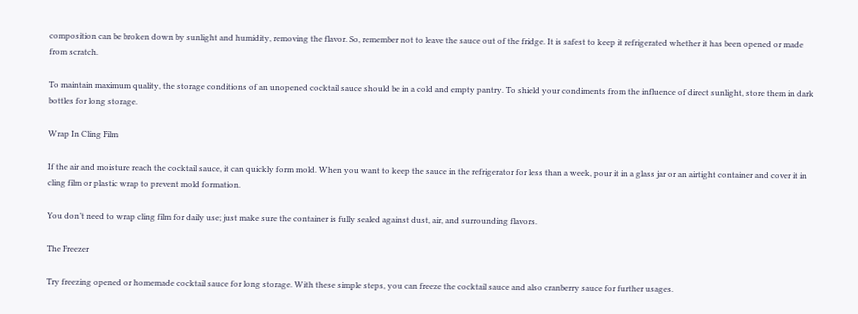composition can be broken down by sunlight and humidity, removing the flavor. So, remember not to leave the sauce out of the fridge. It is safest to keep it refrigerated whether it has been opened or made from scratch.

To maintain maximum quality, the storage conditions of an unopened cocktail sauce should be in a cold and empty pantry. To shield your condiments from the influence of direct sunlight, store them in dark bottles for long storage.

Wrap In Cling Film

If the air and moisture reach the cocktail sauce, it can quickly form mold. When you want to keep the sauce in the refrigerator for less than a week, pour it in a glass jar or an airtight container and cover it in cling film or plastic wrap to prevent mold formation.

You don’t need to wrap cling film for daily use; just make sure the container is fully sealed against dust, air, and surrounding flavors.

The Freezer

Try freezing opened or homemade cocktail sauce for long storage. With these simple steps, you can freeze the cocktail sauce and also cranberry sauce for further usages.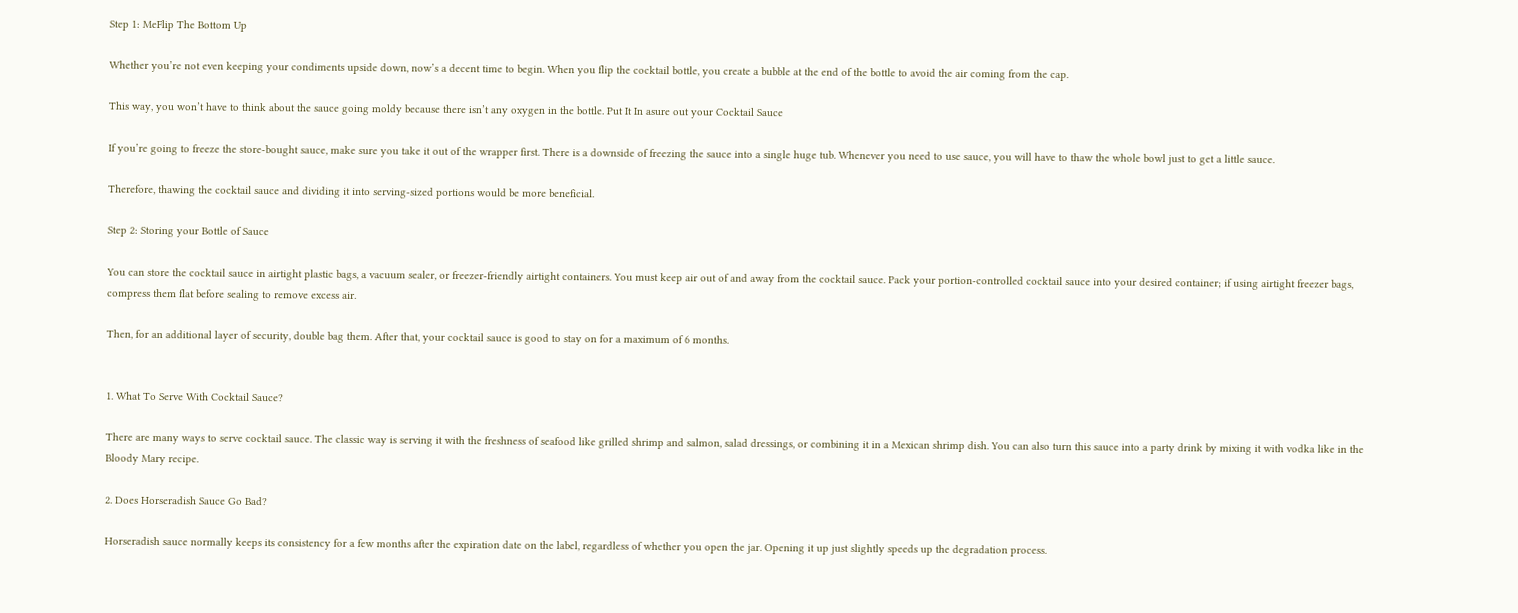Step 1: MeFlip The Bottom Up

Whether you’re not even keeping your condiments upside down, now’s a decent time to begin. When you flip the cocktail bottle, you create a bubble at the end of the bottle to avoid the air coming from the cap.

This way, you won’t have to think about the sauce going moldy because there isn’t any oxygen in the bottle. Put It In asure out your Cocktail Sauce

If you’re going to freeze the store-bought sauce, make sure you take it out of the wrapper first. There is a downside of freezing the sauce into a single huge tub. Whenever you need to use sauce, you will have to thaw the whole bowl just to get a little sauce.

Therefore, thawing the cocktail sauce and dividing it into serving-sized portions would be more beneficial.

Step 2: Storing your Bottle of Sauce

You can store the cocktail sauce in airtight plastic bags, a vacuum sealer, or freezer-friendly airtight containers. You must keep air out of and away from the cocktail sauce. Pack your portion-controlled cocktail sauce into your desired container; if using airtight freezer bags, compress them flat before sealing to remove excess air.

Then, for an additional layer of security, double bag them. After that, your cocktail sauce is good to stay on for a maximum of 6 months.


1. What To Serve With Cocktail Sauce?

There are many ways to serve cocktail sauce. The classic way is serving it with the freshness of seafood like grilled shrimp and salmon, salad dressings, or combining it in a Mexican shrimp dish. You can also turn this sauce into a party drink by mixing it with vodka like in the Bloody Mary recipe.

2. Does Horseradish Sauce Go Bad?

Horseradish sauce normally keeps its consistency for a few months after the expiration date on the label, regardless of whether you open the jar. Opening it up just slightly speeds up the degradation process.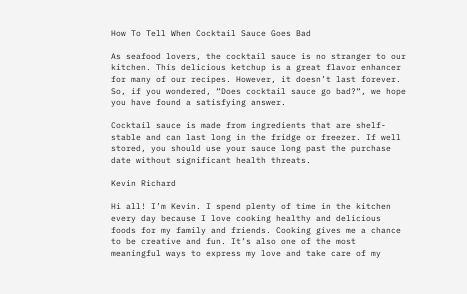How To Tell When Cocktail Sauce Goes Bad

As seafood lovers, the cocktail sauce is no stranger to our kitchen. This delicious ketchup is a great flavor enhancer for many of our recipes. However, it doesn’t last forever. So, if you wondered, “Does cocktail sauce go bad?“, we hope you have found a satisfying answer.

Cocktail sauce is made from ingredients that are shelf-stable and can last long in the fridge or freezer. If well stored, you should use your sauce long past the purchase date without significant health threats.

Kevin Richard

Hi all! I’m Kevin. I spend plenty of time in the kitchen every day because I love cooking healthy and delicious foods for my family and friends. Cooking gives me a chance to be creative and fun. It’s also one of the most meaningful ways to express my love and take care of my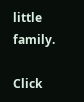little family.

Click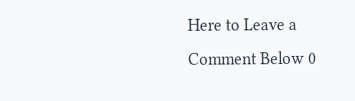Here to Leave a Comment Below 0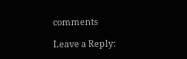comments

Leave a Reply: